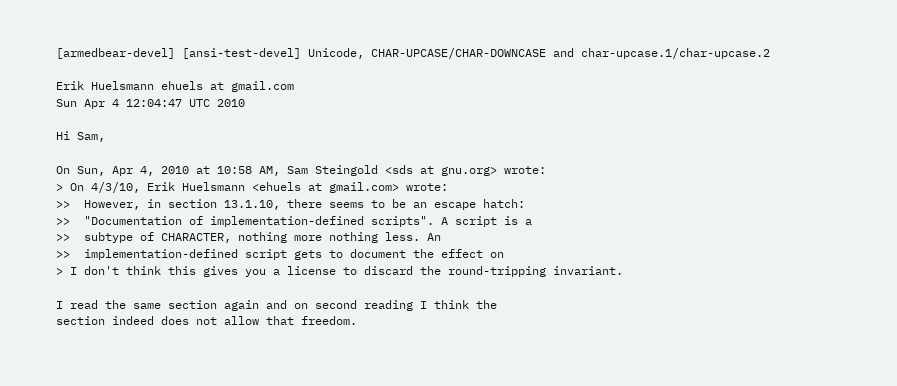[armedbear-devel] [ansi-test-devel] Unicode, CHAR-UPCASE/CHAR-DOWNCASE and char-upcase.1/char-upcase.2

Erik Huelsmann ehuels at gmail.com
Sun Apr 4 12:04:47 UTC 2010

Hi Sam,

On Sun, Apr 4, 2010 at 10:58 AM, Sam Steingold <sds at gnu.org> wrote:
> On 4/3/10, Erik Huelsmann <ehuels at gmail.com> wrote:
>>  However, in section 13.1.10, there seems to be an escape hatch:
>>  "Documentation of implementation-defined scripts". A script is a
>>  subtype of CHARACTER, nothing more nothing less. An
>>  implementation-defined script gets to document the effect on
> I don't think this gives you a license to discard the round-tripping invariant.

I read the same section again and on second reading I think the
section indeed does not allow that freedom.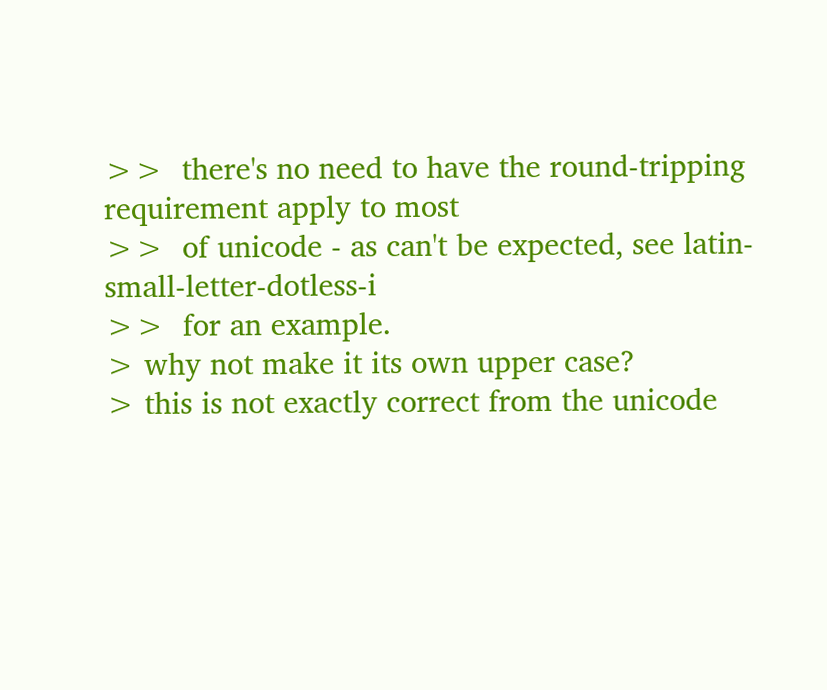>>  there's no need to have the round-tripping requirement apply to most
>>  of unicode - as can't be expected, see latin-small-letter-dotless-i
>>  for an example.
> why not make it its own upper case?
> this is not exactly correct from the unicode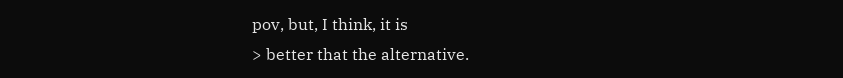pov, but, I think, it is
> better that the alternative.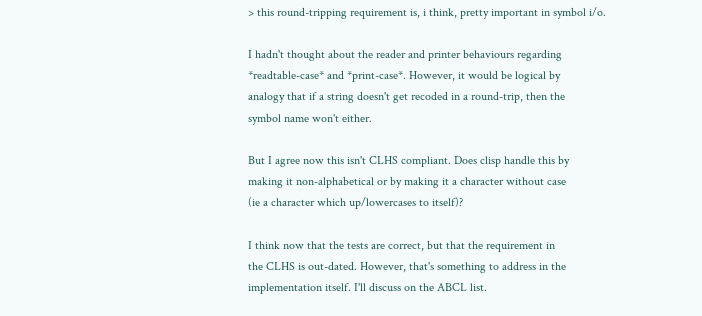> this round-tripping requirement is, i think, pretty important in symbol i/o.

I hadn't thought about the reader and printer behaviours regarding
*readtable-case* and *print-case*. However, it would be logical by
analogy that if a string doesn't get recoded in a round-trip, then the
symbol name won't either.

But I agree now this isn't CLHS compliant. Does clisp handle this by
making it non-alphabetical or by making it a character without case
(ie a character which up/lowercases to itself)?

I think now that the tests are correct, but that the requirement in
the CLHS is out-dated. However, that's something to address in the
implementation itself. I'll discuss on the ABCL list.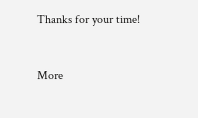Thanks for your time!



More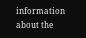information about the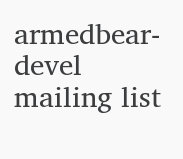armedbear-devel mailing list